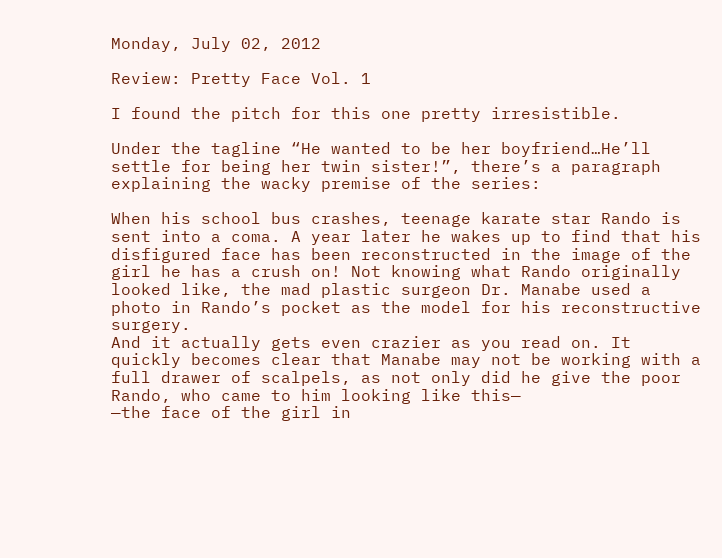Monday, July 02, 2012

Review: Pretty Face Vol. 1

I found the pitch for this one pretty irresistible.

Under the tagline “He wanted to be her boyfriend…He’ll settle for being her twin sister!”, there’s a paragraph explaining the wacky premise of the series:

When his school bus crashes, teenage karate star Rando is sent into a coma. A year later he wakes up to find that his disfigured face has been reconstructed in the image of the girl he has a crush on! Not knowing what Rando originally looked like, the mad plastic surgeon Dr. Manabe used a photo in Rando’s pocket as the model for his reconstructive surgery.
And it actually gets even crazier as you read on. It quickly becomes clear that Manabe may not be working with a full drawer of scalpels, as not only did he give the poor Rando, who came to him looking like this—
—the face of the girl in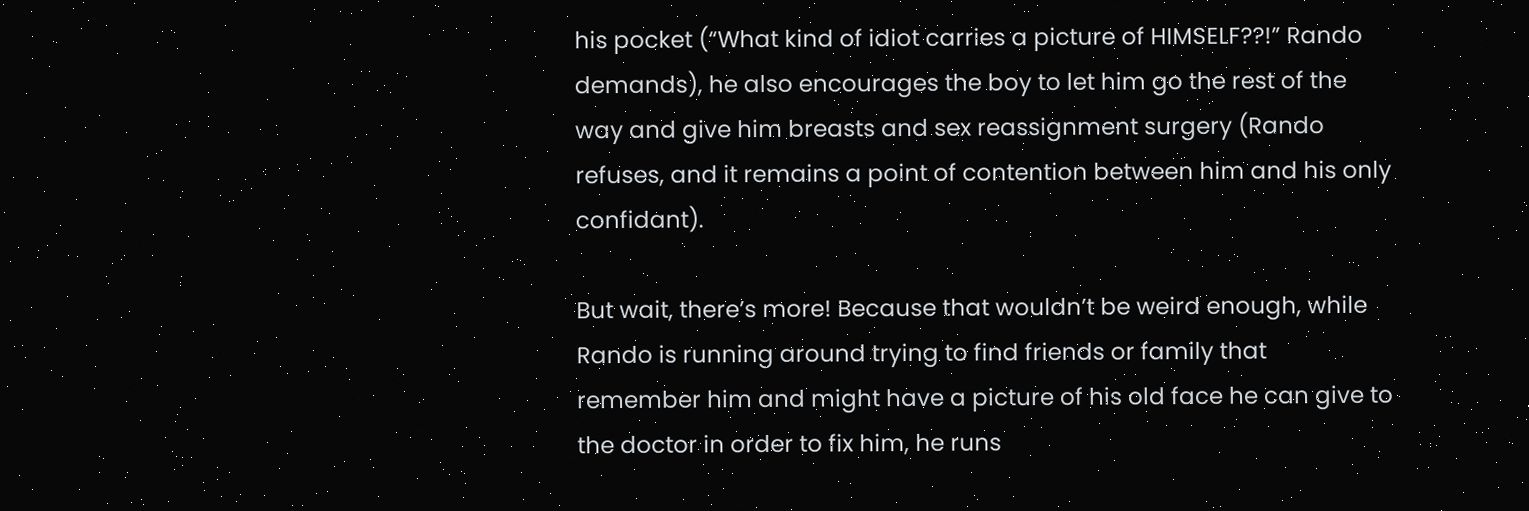his pocket (“What kind of idiot carries a picture of HIMSELF??!” Rando demands), he also encourages the boy to let him go the rest of the way and give him breasts and sex reassignment surgery (Rando refuses, and it remains a point of contention between him and his only confidant).

But wait, there’s more! Because that wouldn’t be weird enough, while Rando is running around trying to find friends or family that remember him and might have a picture of his old face he can give to the doctor in order to fix him, he runs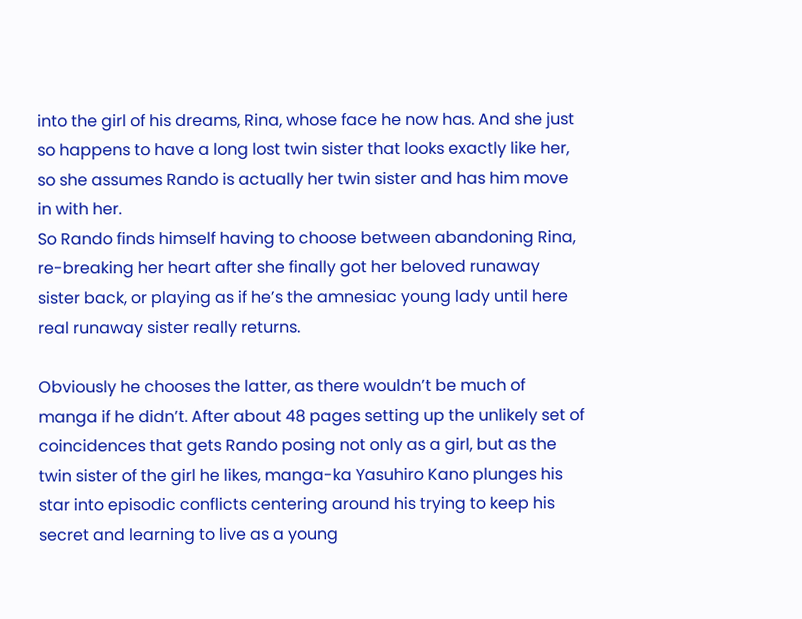into the girl of his dreams, Rina, whose face he now has. And she just so happens to have a long lost twin sister that looks exactly like her, so she assumes Rando is actually her twin sister and has him move in with her.
So Rando finds himself having to choose between abandoning Rina, re-breaking her heart after she finally got her beloved runaway sister back, or playing as if he’s the amnesiac young lady until here real runaway sister really returns.

Obviously he chooses the latter, as there wouldn’t be much of manga if he didn’t. After about 48 pages setting up the unlikely set of coincidences that gets Rando posing not only as a girl, but as the twin sister of the girl he likes, manga-ka Yasuhiro Kano plunges his star into episodic conflicts centering around his trying to keep his secret and learning to live as a young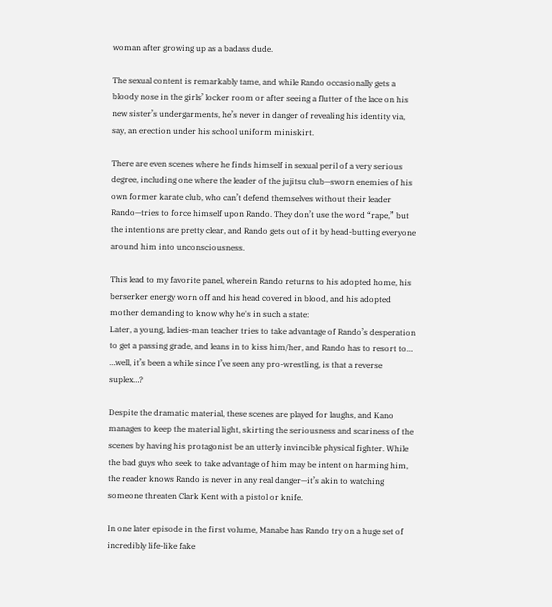woman after growing up as a badass dude.

The sexual content is remarkably tame, and while Rando occasionally gets a bloody nose in the girls’ locker room or after seeing a flutter of the lace on his new sister’s undergarments, he’s never in danger of revealing his identity via, say, an erection under his school uniform miniskirt.

There are even scenes where he finds himself in sexual peril of a very serious degree, including one where the leader of the jujitsu club—sworn enemies of his own former karate club, who can’t defend themselves without their leader Rando—tries to force himself upon Rando. They don’t use the word “rape,” but the intentions are pretty clear, and Rando gets out of it by head-butting everyone around him into unconsciousness.

This lead to my favorite panel, wherein Rando returns to his adopted home, his berserker energy worn off and his head covered in blood, and his adopted mother demanding to know why he's in such a state:
Later, a young, ladies-man teacher tries to take advantage of Rando’s desperation to get a passing grade, and leans in to kiss him/her, and Rando has to resort to…
…well, it’s been a while since I’ve seen any pro-wrestling, is that a reverse suplex…?

Despite the dramatic material, these scenes are played for laughs, and Kano manages to keep the material light, skirting the seriousness and scariness of the scenes by having his protagonist be an utterly invincible physical fighter. While the bad guys who seek to take advantage of him may be intent on harming him, the reader knows Rando is never in any real danger—it’s akin to watching someone threaten Clark Kent with a pistol or knife.

In one later episode in the first volume, Manabe has Rando try on a huge set of incredibly life-like fake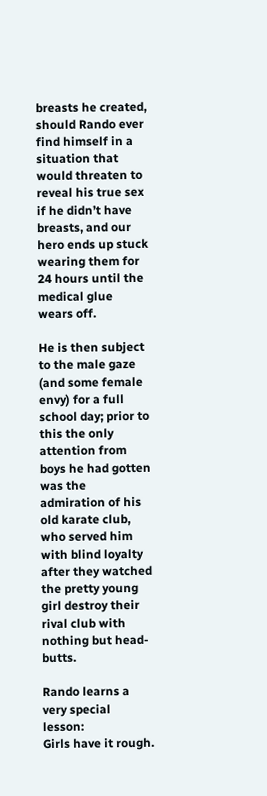breasts he created, should Rando ever find himself in a situation that would threaten to reveal his true sex if he didn’t have breasts, and our hero ends up stuck wearing them for 24 hours until the medical glue wears off.

He is then subject to the male gaze (and some female envy) for a full school day; prior to this the only attention from boys he had gotten was the admiration of his old karate club, who served him with blind loyalty after they watched the pretty young girl destroy their rival club with nothing but head-butts.

Rando learns a very special lesson:
Girls have it rough.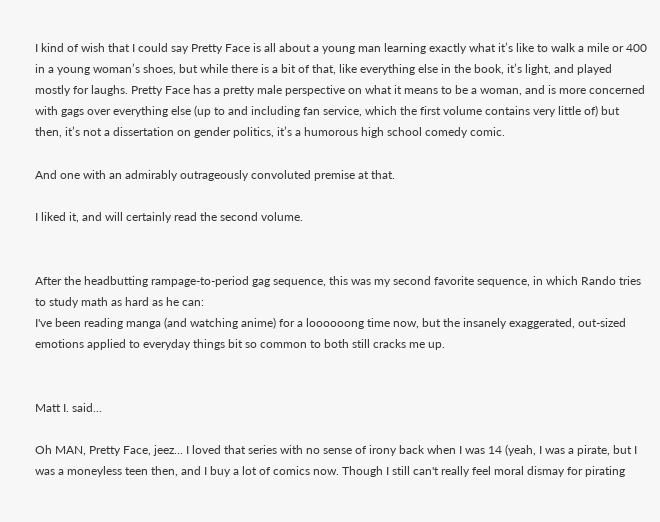I kind of wish that I could say Pretty Face is all about a young man learning exactly what it’s like to walk a mile or 400 in a young woman’s shoes, but while there is a bit of that, like everything else in the book, it’s light, and played mostly for laughs. Pretty Face has a pretty male perspective on what it means to be a woman, and is more concerned with gags over everything else (up to and including fan service, which the first volume contains very little of) but then, it’s not a dissertation on gender politics, it’s a humorous high school comedy comic.

And one with an admirably outrageously convoluted premise at that.

I liked it, and will certainly read the second volume.


After the headbutting rampage-to-period gag sequence, this was my second favorite sequence, in which Rando tries to study math as hard as he can:
I've been reading manga (and watching anime) for a loooooong time now, but the insanely exaggerated, out-sized emotions applied to everyday things bit so common to both still cracks me up.


Matt I. said...

Oh MAN, Pretty Face, jeez... I loved that series with no sense of irony back when I was 14 (yeah, I was a pirate, but I was a moneyless teen then, and I buy a lot of comics now. Though I still can't really feel moral dismay for pirating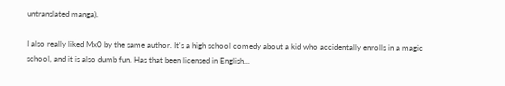untranslated manga).

I also really liked Mx0 by the same author. It's a high school comedy about a kid who accidentally enrolls in a magic school, and it is also dumb fun. Has that been licensed in English...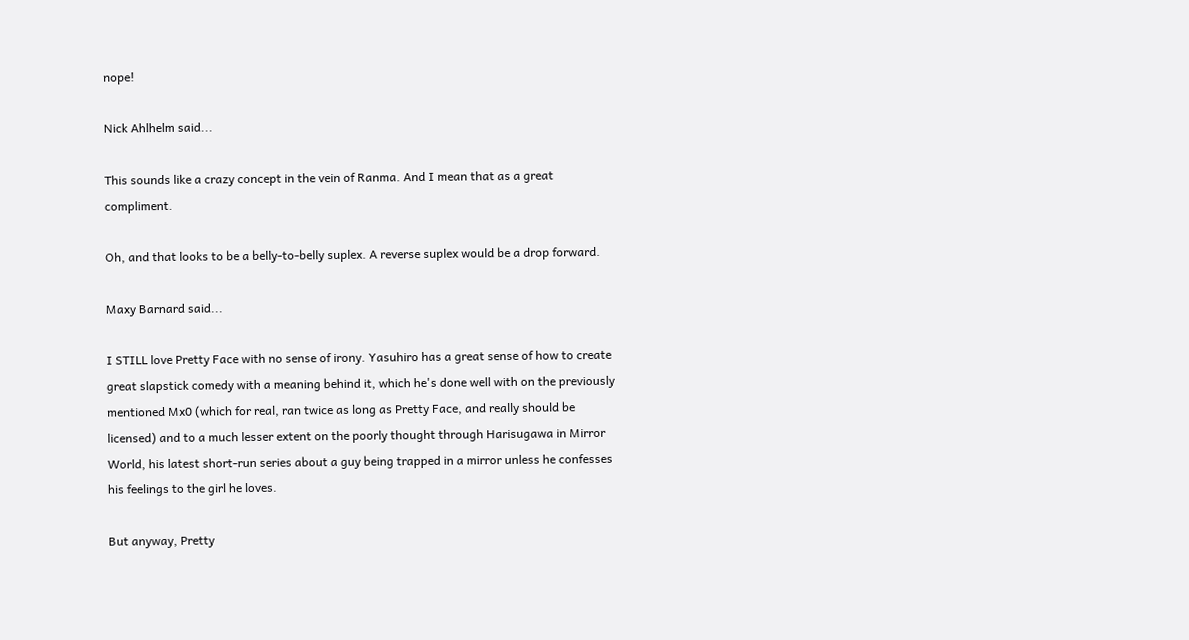nope!

Nick Ahlhelm said...

This sounds like a crazy concept in the vein of Ranma. And I mean that as a great compliment.

Oh, and that looks to be a belly-to-belly suplex. A reverse suplex would be a drop forward.

Maxy Barnard said...

I STILL love Pretty Face with no sense of irony. Yasuhiro has a great sense of how to create great slapstick comedy with a meaning behind it, which he's done well with on the previously mentioned Mx0 (which for real, ran twice as long as Pretty Face, and really should be licensed) and to a much lesser extent on the poorly thought through Harisugawa in Mirror World, his latest short-run series about a guy being trapped in a mirror unless he confesses his feelings to the girl he loves.

But anyway, Pretty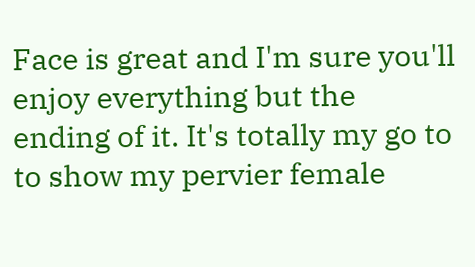Face is great and I'm sure you'll enjoy everything but the ending of it. It's totally my go to to show my pervier female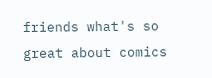friends what's so great about comics